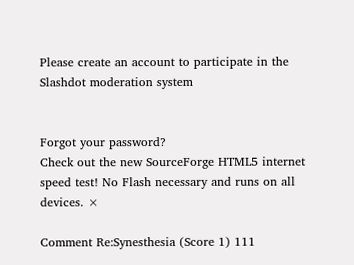Please create an account to participate in the Slashdot moderation system


Forgot your password?
Check out the new SourceForge HTML5 internet speed test! No Flash necessary and runs on all devices. ×

Comment Re:Synesthesia (Score 1) 111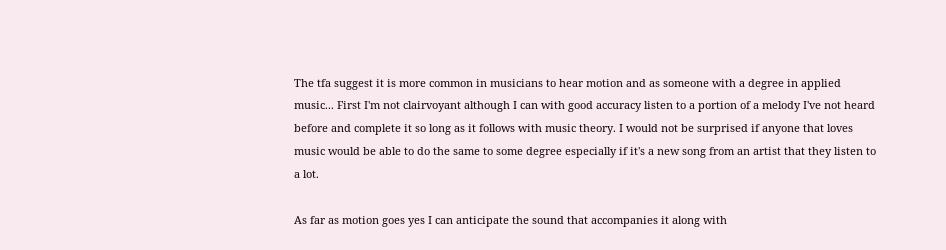The tfa suggest it is more common in musicians to hear motion and as someone with a degree in applied music... First I'm not clairvoyant although I can with good accuracy listen to a portion of a melody I've not heard before and complete it so long as it follows with music theory. I would not be surprised if anyone that loves music would be able to do the same to some degree especially if it's a new song from an artist that they listen to a lot.

As far as motion goes yes I can anticipate the sound that accompanies it along with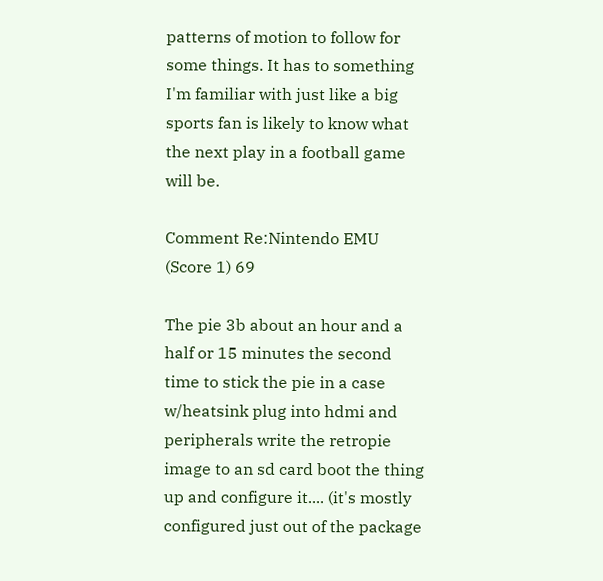patterns of motion to follow for some things. It has to something I'm familiar with just like a big sports fan is likely to know what the next play in a football game will be.

Comment Re:Nintendo EMU (Score 1) 69

The pie 3b about an hour and a half or 15 minutes the second time to stick the pie in a case w/heatsink plug into hdmi and peripherals write the retropie image to an sd card boot the thing up and configure it.... (it's mostly configured just out of the package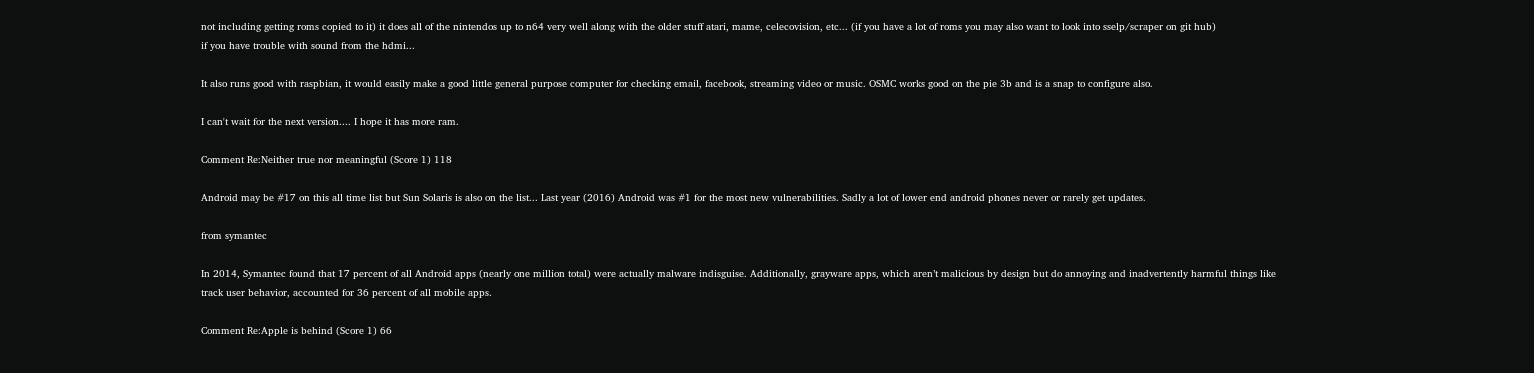not including getting roms copied to it) it does all of the nintendos up to n64 very well along with the older stuff atari, mame, celecovision, etc... (if you have a lot of roms you may also want to look into sselp/scraper on git hub)
if you have trouble with sound from the hdmi...

It also runs good with raspbian, it would easily make a good little general purpose computer for checking email, facebook, streaming video or music. OSMC works good on the pie 3b and is a snap to configure also.

I can't wait for the next version.... I hope it has more ram.

Comment Re:Neither true nor meaningful (Score 1) 118

Android may be #17 on this all time list but Sun Solaris is also on the list... Last year (2016) Android was #1 for the most new vulnerabilities. Sadly a lot of lower end android phones never or rarely get updates.

from symantec

In 2014, Symantec found that 17 percent of all Android apps (nearly one million total) were actually malware indisguise. Additionally, grayware apps, which aren’t malicious by design but do annoying and inadvertently harmful things like track user behavior, accounted for 36 percent of all mobile apps.

Comment Re:Apple is behind (Score 1) 66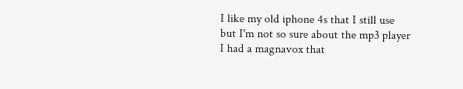I like my old iphone 4s that I still use but I'm not so sure about the mp3 player I had a magnavox that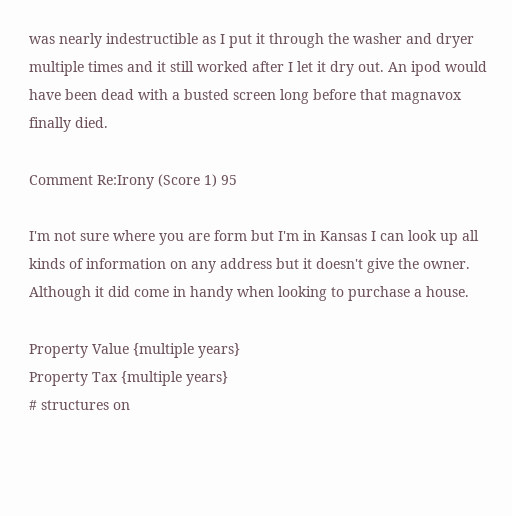was nearly indestructible as I put it through the washer and dryer multiple times and it still worked after I let it dry out. An ipod would have been dead with a busted screen long before that magnavox finally died.

Comment Re:Irony (Score 1) 95

I'm not sure where you are form but I'm in Kansas I can look up all kinds of information on any address but it doesn't give the owner. Although it did come in handy when looking to purchase a house.

Property Value {multiple years}
Property Tax {multiple years}
# structures on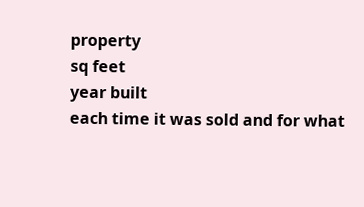property
sq feet
year built
each time it was sold and for what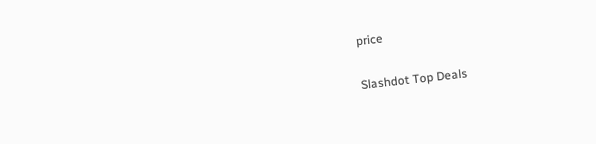price

Slashdot Top Deals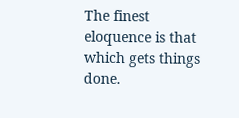The finest eloquence is that which gets things done.